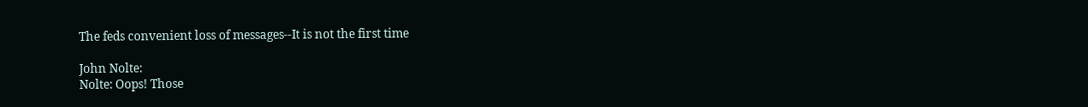The feds convenient loss of messages--It is not the first time

John Nolte:
Nolte: Oops! Those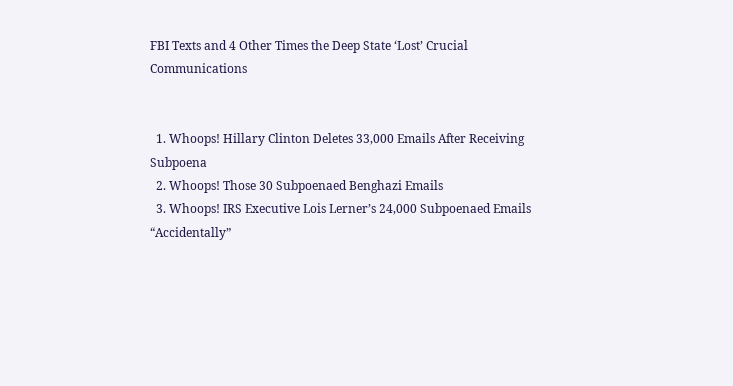FBI Texts and 4 Other Times the Deep State ‘Lost’ Crucial Communications


  1. Whoops! Hillary Clinton Deletes 33,000 Emails After Receiving Subpoena
  2. Whoops! Those 30 Subpoenaed Benghazi Emails
  3. Whoops! IRS Executive Lois Lerner’s 24,000 Subpoenaed Emails “Accidentally”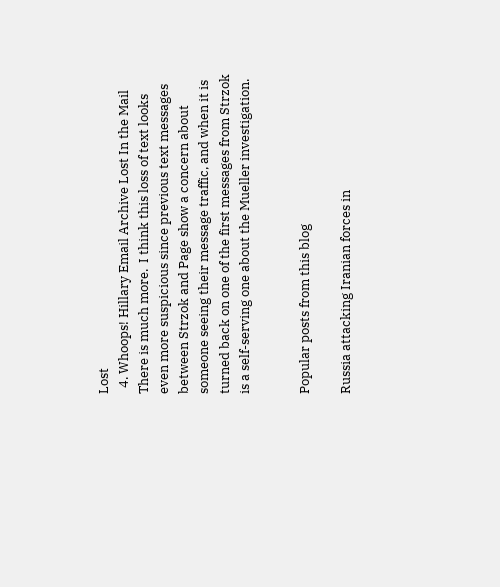Lost
  4. Whoops! Hillary Email Archive Lost In the Mail
There is much more.  I think this loss of text looks even more suspicious since previous text messages between Strzok and Page show a concern about someone seeing their message traffic, and when it is turned back on one of the first messages from Strzok is a self-serving one about the Mueller investigation.


Popular posts from this blog

Russia attacking Iranian forces in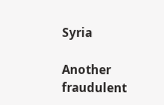Syria

Another fraudulent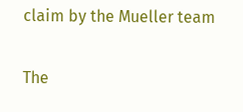claim by the Mueller team

The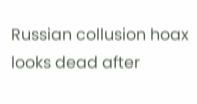Russian collusion hoax looks dead after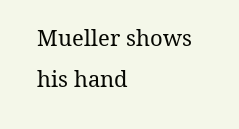Mueller shows his hand